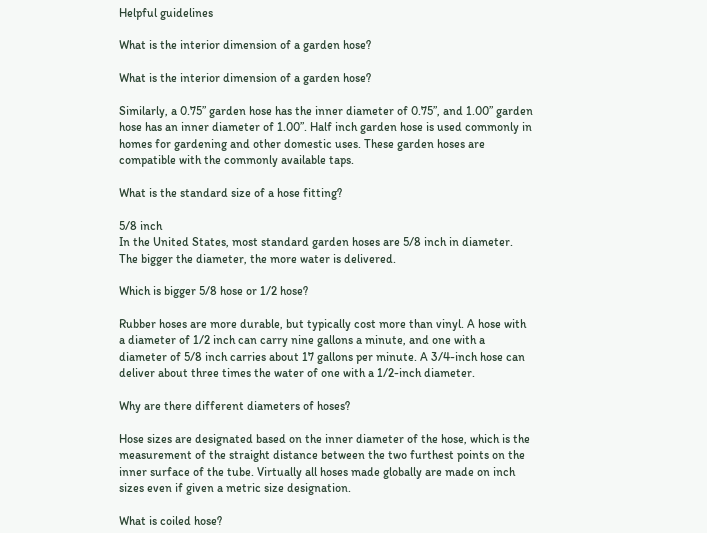Helpful guidelines

What is the interior dimension of a garden hose?

What is the interior dimension of a garden hose?

Similarly, a 0.75” garden hose has the inner diameter of 0.75”, and 1.00” garden hose has an inner diameter of 1.00”. Half inch garden hose is used commonly in homes for gardening and other domestic uses. These garden hoses are compatible with the commonly available taps.

What is the standard size of a hose fitting?

5/8 inch
In the United States, most standard garden hoses are 5/8 inch in diameter. The bigger the diameter, the more water is delivered.

Which is bigger 5/8 hose or 1/2 hose?

Rubber hoses are more durable, but typically cost more than vinyl. A hose with a diameter of 1/2 inch can carry nine gallons a minute, and one with a diameter of 5/8 inch carries about 17 gallons per minute. A 3/4-inch hose can deliver about three times the water of one with a 1/2-inch diameter.

Why are there different diameters of hoses?

Hose sizes are designated based on the inner diameter of the hose, which is the measurement of the straight distance between the two furthest points on the inner surface of the tube. Virtually all hoses made globally are made on inch sizes even if given a metric size designation.

What is coiled hose?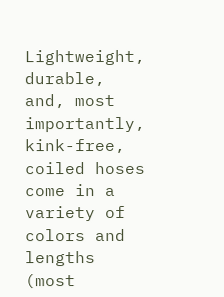Lightweight, durable, and, most importantly, kink-free, coiled hoses come in a variety of colors and lengths (most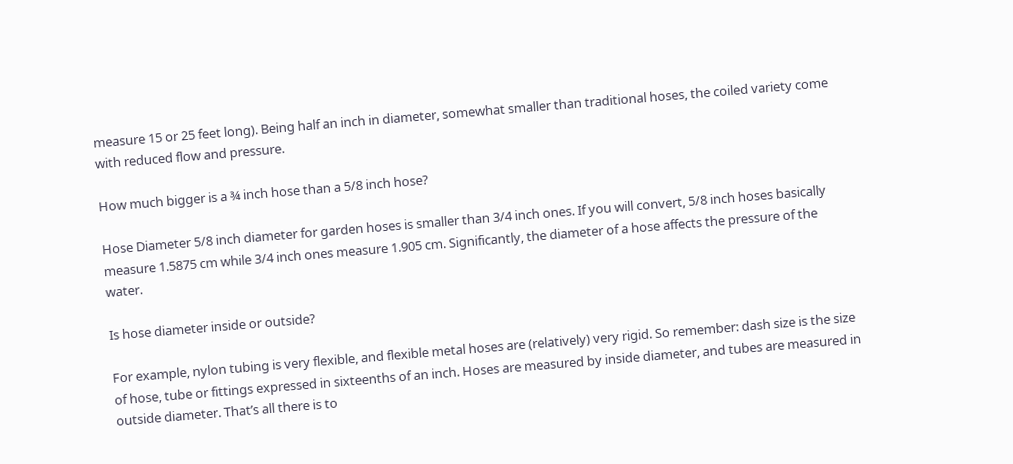measure 15 or 25 feet long). Being half an inch in diameter, somewhat smaller than traditional hoses, the coiled variety come with reduced flow and pressure.

How much bigger is a ¾ inch hose than a 5/8 inch hose?

Hose Diameter 5/8 inch diameter for garden hoses is smaller than 3/4 inch ones. If you will convert, 5/8 inch hoses basically measure 1.5875 cm while 3/4 inch ones measure 1.905 cm. Significantly, the diameter of a hose affects the pressure of the water.

Is hose diameter inside or outside?

For example, nylon tubing is very flexible, and flexible metal hoses are (relatively) very rigid. So remember: dash size is the size of hose, tube or fittings expressed in sixteenths of an inch. Hoses are measured by inside diameter, and tubes are measured in outside diameter. That’s all there is to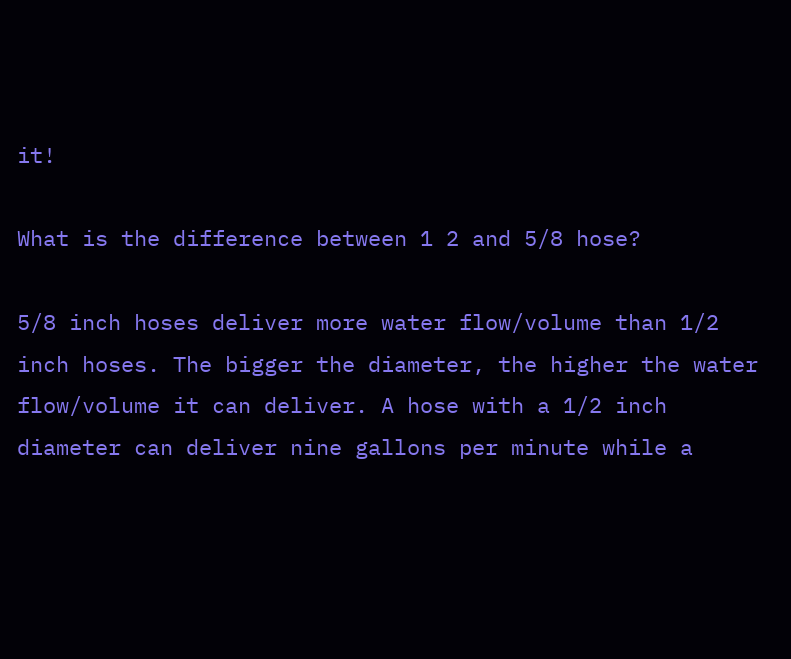it!

What is the difference between 1 2 and 5/8 hose?

5/8 inch hoses deliver more water flow/volume than 1/2 inch hoses. The bigger the diameter, the higher the water flow/volume it can deliver. A hose with a 1/2 inch diameter can deliver nine gallons per minute while a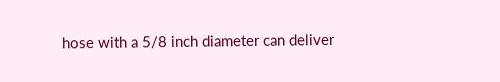hose with a 5/8 inch diameter can deliver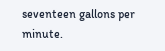seventeen gallons per minute.